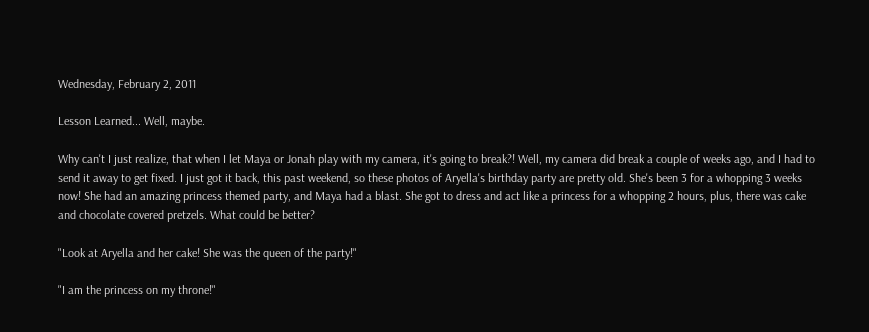Wednesday, February 2, 2011

Lesson Learned... Well, maybe.

Why can't I just realize, that when I let Maya or Jonah play with my camera, it's going to break?! Well, my camera did break a couple of weeks ago, and I had to send it away to get fixed. I just got it back, this past weekend, so these photos of Aryella's birthday party are pretty old. She's been 3 for a whopping 3 weeks now! She had an amazing princess themed party, and Maya had a blast. She got to dress and act like a princess for a whopping 2 hours, plus, there was cake and chocolate covered pretzels. What could be better?

"Look at Aryella and her cake! She was the queen of the party!"

"I am the princess on my throne!"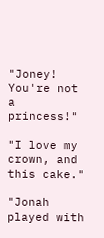"Joney! You're not a princess!"

"I love my crown, and this cake."

"Jonah played with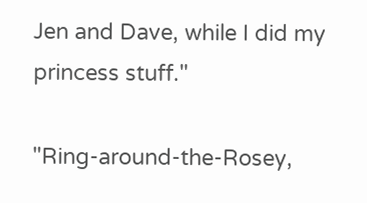Jen and Dave, while I did my princess stuff."

"Ring-around-the-Rosey,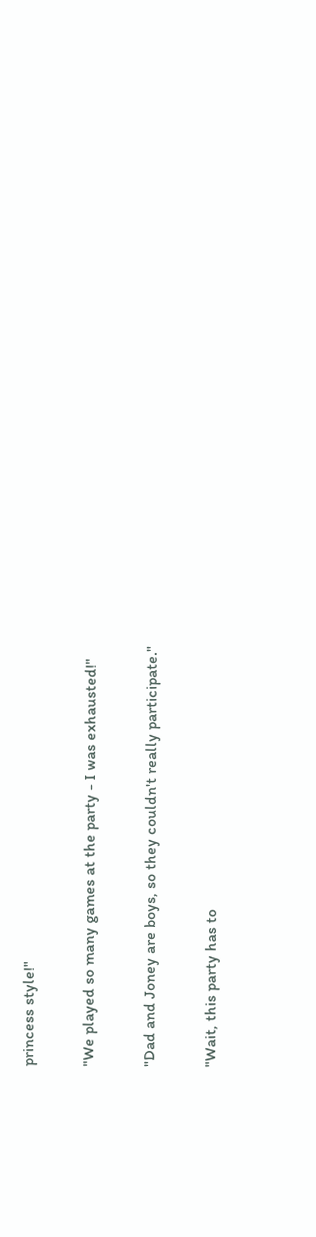princess style!"

"We played so many games at the party - I was exhausted!"

"Dad and Joney are boys, so they couldn't really participate."

"Wait, this party has to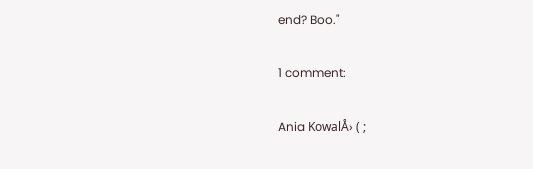end? Boo."

1 comment:

Ania KowalÅ› ( ;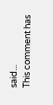said...
This comment has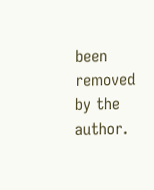been removed by the author.